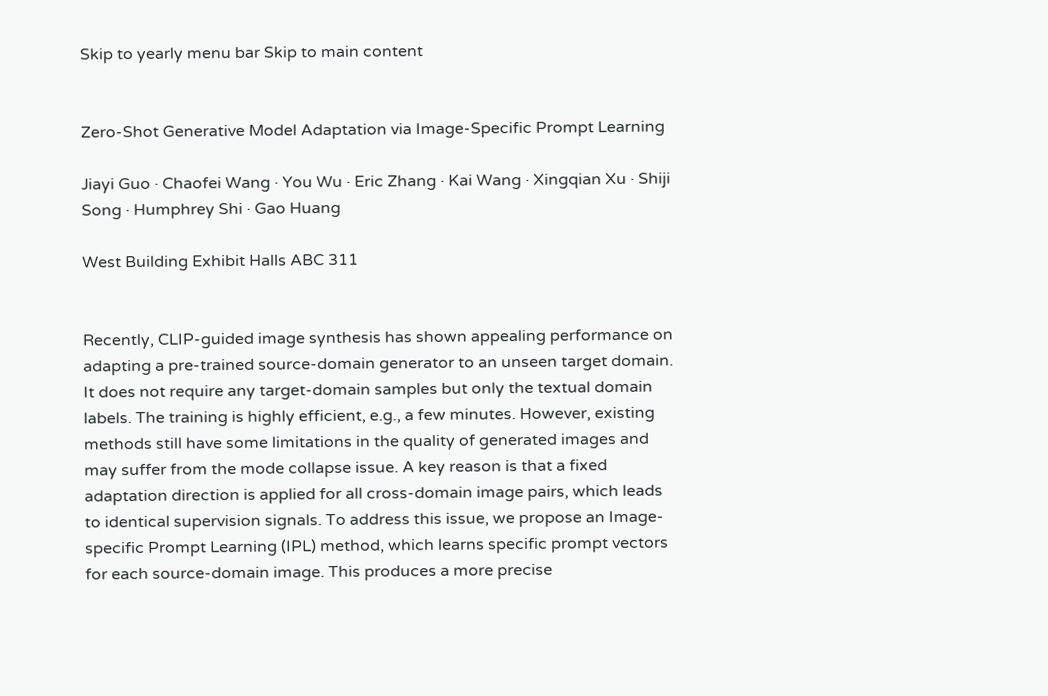Skip to yearly menu bar Skip to main content


Zero-Shot Generative Model Adaptation via Image-Specific Prompt Learning

Jiayi Guo · Chaofei Wang · You Wu · Eric Zhang · Kai Wang · Xingqian Xu · Shiji Song · Humphrey Shi · Gao Huang

West Building Exhibit Halls ABC 311


Recently, CLIP-guided image synthesis has shown appealing performance on adapting a pre-trained source-domain generator to an unseen target domain. It does not require any target-domain samples but only the textual domain labels. The training is highly efficient, e.g., a few minutes. However, existing methods still have some limitations in the quality of generated images and may suffer from the mode collapse issue. A key reason is that a fixed adaptation direction is applied for all cross-domain image pairs, which leads to identical supervision signals. To address this issue, we propose an Image-specific Prompt Learning (IPL) method, which learns specific prompt vectors for each source-domain image. This produces a more precise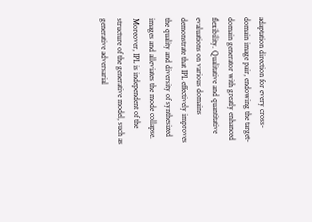adaptation direction for every cross-domain image pair, endowing the target-domain generator with greatly enhanced flexibility. Qualitative and quantitative evaluations on various domains demonstrate that IPL effectively improves the quality and diversity of synthesized images and alleviates the mode collapse. Moreover, IPL is independent of the structure of the generative model, such as generative adversarial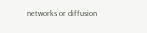networks or diffusion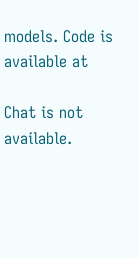models. Code is available at

Chat is not available.